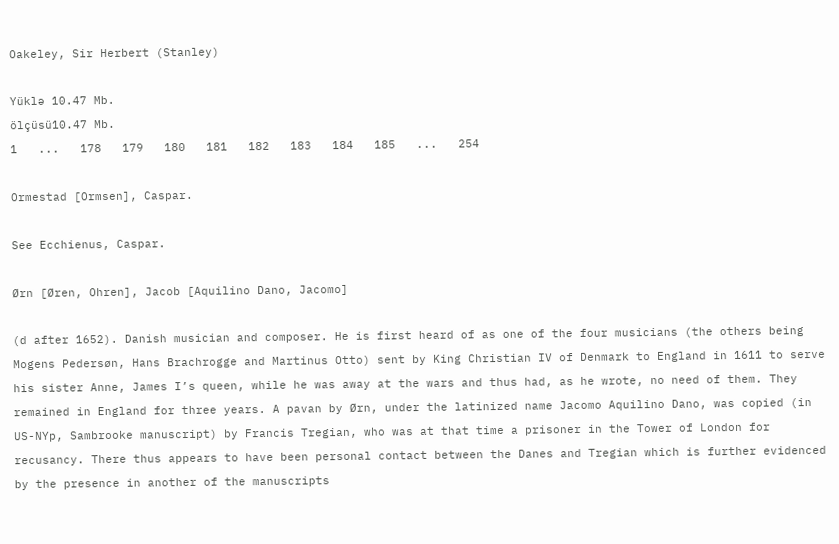Oakeley, Sir Herbert (Stanley)

Yüklə 10.47 Mb.
ölçüsü10.47 Mb.
1   ...   178   179   180   181   182   183   184   185   ...   254

Ormestad [Ormsen], Caspar.

See Ecchienus, Caspar.

Ørn [Øren, Ohren], Jacob [Aquilino Dano, Jacomo]

(d after 1652). Danish musician and composer. He is first heard of as one of the four musicians (the others being Mogens Pedersøn, Hans Brachrogge and Martinus Otto) sent by King Christian IV of Denmark to England in 1611 to serve his sister Anne, James I’s queen, while he was away at the wars and thus had, as he wrote, no need of them. They remained in England for three years. A pavan by Ørn, under the latinized name Jacomo Aquilino Dano, was copied (in US-NYp, Sambrooke manuscript) by Francis Tregian, who was at that time a prisoner in the Tower of London for recusancy. There thus appears to have been personal contact between the Danes and Tregian which is further evidenced by the presence in another of the manuscripts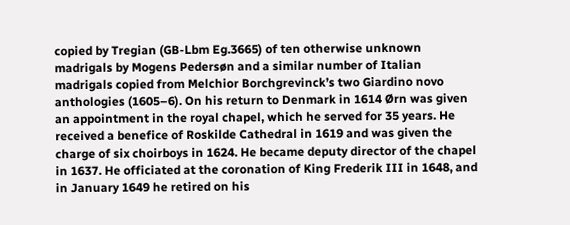copied by Tregian (GB-Lbm Eg.3665) of ten otherwise unknown madrigals by Mogens Pedersøn and a similar number of Italian madrigals copied from Melchior Borchgrevinck’s two Giardino novo anthologies (1605–6). On his return to Denmark in 1614 Ørn was given an appointment in the royal chapel, which he served for 35 years. He received a benefice of Roskilde Cathedral in 1619 and was given the charge of six choirboys in 1624. He became deputy director of the chapel in 1637. He officiated at the coronation of King Frederik III in 1648, and in January 1649 he retired on his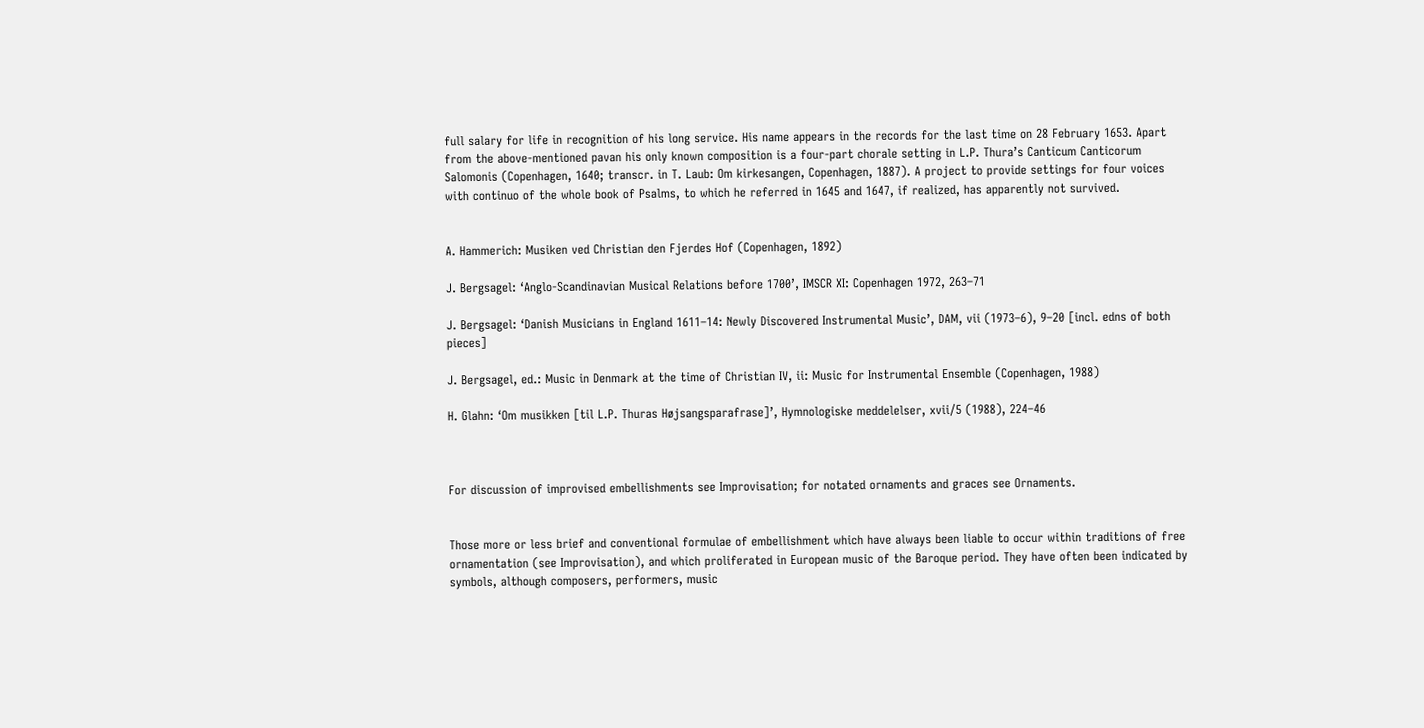full salary for life in recognition of his long service. His name appears in the records for the last time on 28 February 1653. Apart from the above-mentioned pavan his only known composition is a four-part chorale setting in L.P. Thura’s Canticum Canticorum Salomonis (Copenhagen, 1640; transcr. in T. Laub: Om kirkesangen, Copenhagen, 1887). A project to provide settings for four voices with continuo of the whole book of Psalms, to which he referred in 1645 and 1647, if realized, has apparently not survived.


A. Hammerich: Musiken ved Christian den Fjerdes Hof (Copenhagen, 1892)

J. Bergsagel: ‘Anglo-Scandinavian Musical Relations before 1700’, IMSCR XI: Copenhagen 1972, 263–71

J. Bergsagel: ‘Danish Musicians in England 1611–14: Newly Discovered Instrumental Music’, DAM, vii (1973–6), 9–20 [incl. edns of both pieces]

J. Bergsagel, ed.: Music in Denmark at the time of Christian IV, ii: Music for Instrumental Ensemble (Copenhagen, 1988)

H. Glahn: ‘Om musikken [til L.P. Thuras Højsangsparafrase]’, Hymnologiske meddelelser, xvii/5 (1988), 224–46



For discussion of improvised embellishments see Improvisation; for notated ornaments and graces see Ornaments.


Those more or less brief and conventional formulae of embellishment which have always been liable to occur within traditions of free ornamentation (see Improvisation), and which proliferated in European music of the Baroque period. They have often been indicated by symbols, although composers, performers, music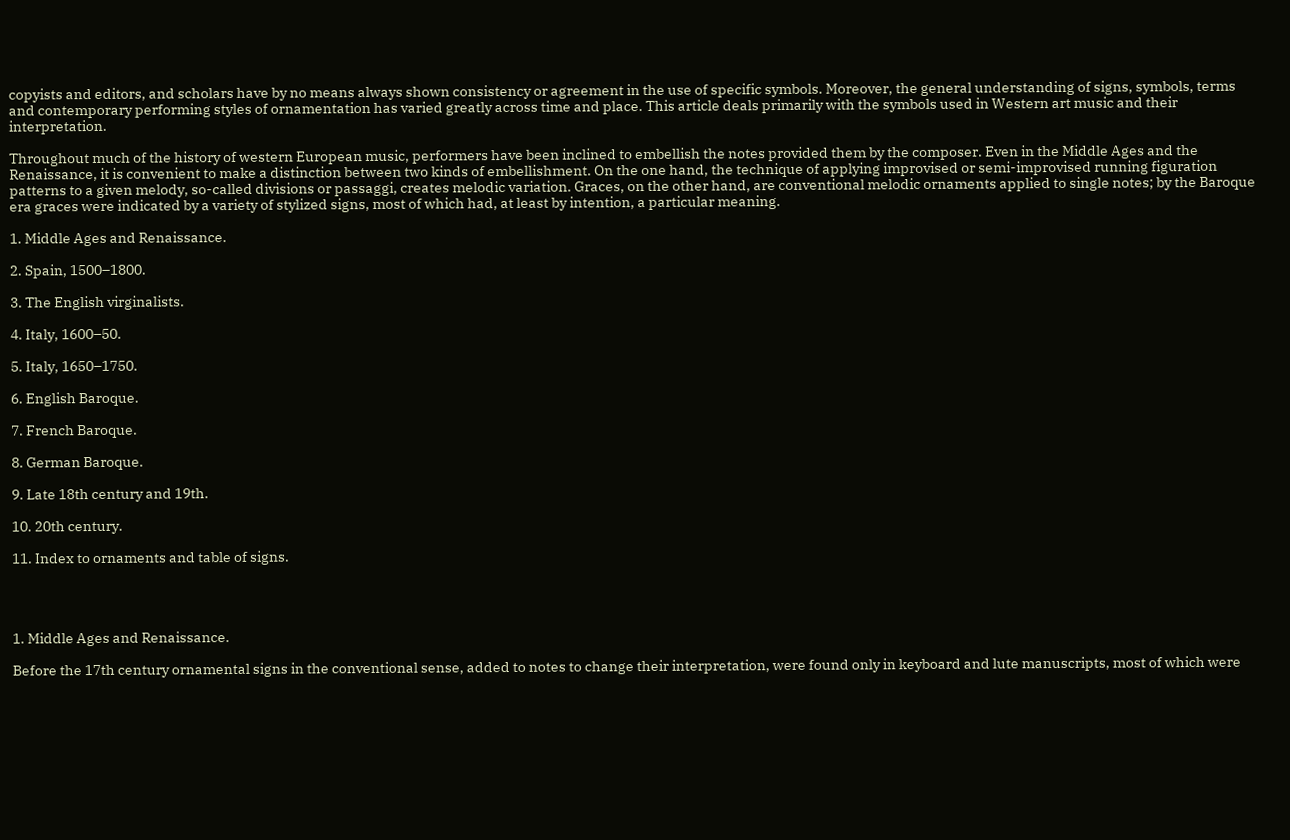copyists and editors, and scholars have by no means always shown consistency or agreement in the use of specific symbols. Moreover, the general understanding of signs, symbols, terms and contemporary performing styles of ornamentation has varied greatly across time and place. This article deals primarily with the symbols used in Western art music and their interpretation.

Throughout much of the history of western European music, performers have been inclined to embellish the notes provided them by the composer. Even in the Middle Ages and the Renaissance, it is convenient to make a distinction between two kinds of embellishment. On the one hand, the technique of applying improvised or semi-improvised running figuration patterns to a given melody, so-called divisions or passaggi, creates melodic variation. Graces, on the other hand, are conventional melodic ornaments applied to single notes; by the Baroque era graces were indicated by a variety of stylized signs, most of which had, at least by intention, a particular meaning.

1. Middle Ages and Renaissance.

2. Spain, 1500–1800.

3. The English virginalists.

4. Italy, 1600–50.

5. Italy, 1650–1750.

6. English Baroque.

7. French Baroque.

8. German Baroque.

9. Late 18th century and 19th.

10. 20th century.

11. Index to ornaments and table of signs.




1. Middle Ages and Renaissance.

Before the 17th century ornamental signs in the conventional sense, added to notes to change their interpretation, were found only in keyboard and lute manuscripts, most of which were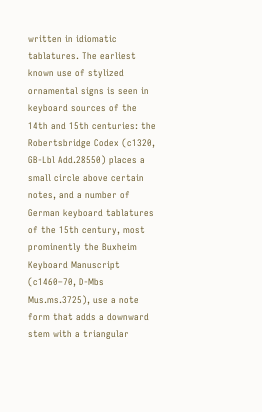written in idiomatic tablatures. The earliest known use of stylized ornamental signs is seen in keyboard sources of the 14th and 15th centuries: the Robertsbridge Codex (c1320, GB-Lbl Add.28550) places a small circle above certain notes, and a number of German keyboard tablatures of the 15th century, most prominently the Buxheim Keyboard Manuscript (c1460–70, D-Mbs Mus.ms.3725), use a note form that adds a downward stem with a triangular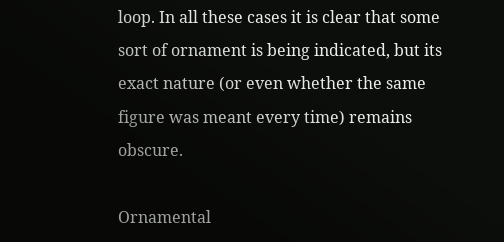loop. In all these cases it is clear that some sort of ornament is being indicated, but its exact nature (or even whether the same figure was meant every time) remains obscure.

Ornamental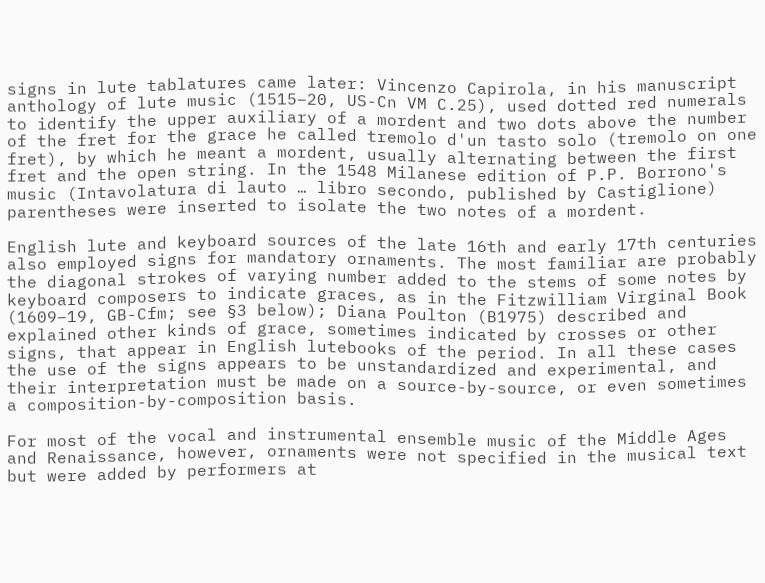signs in lute tablatures came later: Vincenzo Capirola, in his manuscript anthology of lute music (1515–20, US-Cn VM C.25), used dotted red numerals to identify the upper auxiliary of a mordent and two dots above the number of the fret for the grace he called tremolo d'un tasto solo (tremolo on one fret), by which he meant a mordent, usually alternating between the first fret and the open string. In the 1548 Milanese edition of P.P. Borrono's music (Intavolatura di lauto … libro secondo, published by Castiglione) parentheses were inserted to isolate the two notes of a mordent.

English lute and keyboard sources of the late 16th and early 17th centuries also employed signs for mandatory ornaments. The most familiar are probably the diagonal strokes of varying number added to the stems of some notes by keyboard composers to indicate graces, as in the Fitzwilliam Virginal Book (1609–19, GB-Cfm; see §3 below); Diana Poulton (B1975) described and explained other kinds of grace, sometimes indicated by crosses or other signs, that appear in English lutebooks of the period. In all these cases the use of the signs appears to be unstandardized and experimental, and their interpretation must be made on a source-by-source, or even sometimes a composition-by-composition basis.

For most of the vocal and instrumental ensemble music of the Middle Ages and Renaissance, however, ornaments were not specified in the musical text but were added by performers at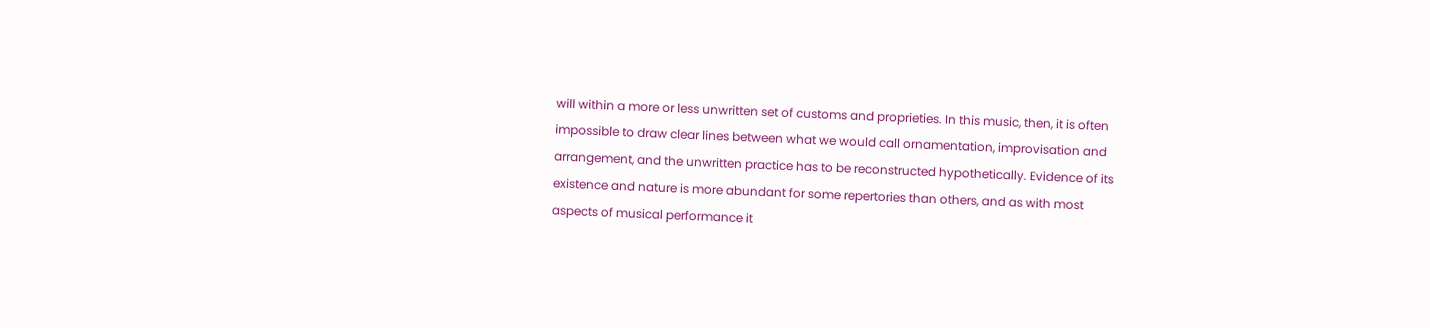will within a more or less unwritten set of customs and proprieties. In this music, then, it is often impossible to draw clear lines between what we would call ornamentation, improvisation and arrangement, and the unwritten practice has to be reconstructed hypothetically. Evidence of its existence and nature is more abundant for some repertories than others, and as with most aspects of musical performance it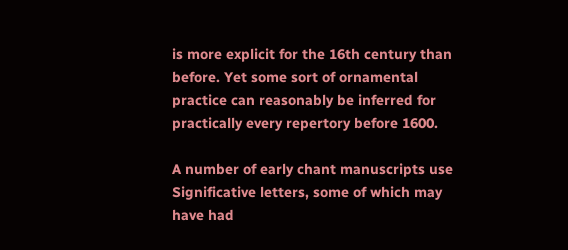is more explicit for the 16th century than before. Yet some sort of ornamental practice can reasonably be inferred for practically every repertory before 1600.

A number of early chant manuscripts use Significative letters, some of which may have had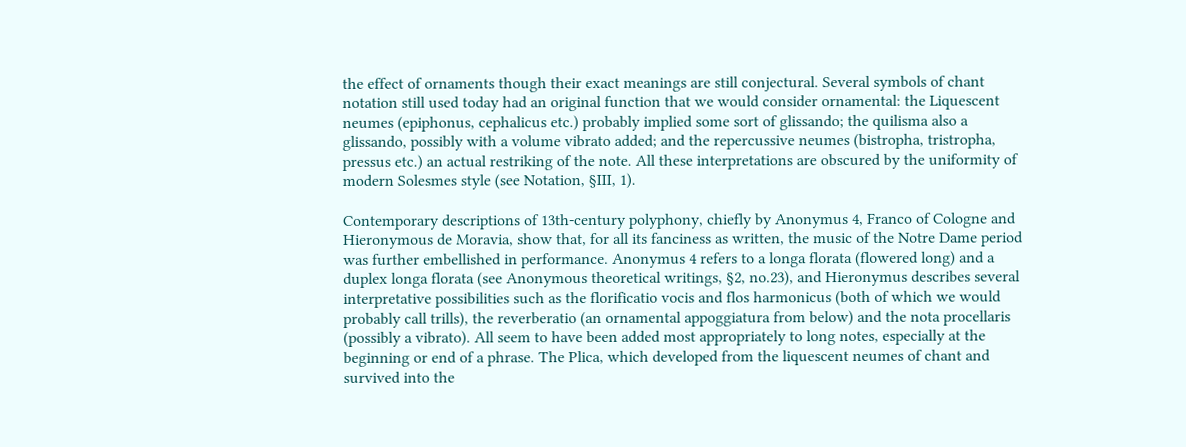the effect of ornaments though their exact meanings are still conjectural. Several symbols of chant notation still used today had an original function that we would consider ornamental: the Liquescent neumes (epiphonus, cephalicus etc.) probably implied some sort of glissando; the quilisma also a glissando, possibly with a volume vibrato added; and the repercussive neumes (bistropha, tristropha, pressus etc.) an actual restriking of the note. All these interpretations are obscured by the uniformity of modern Solesmes style (see Notation, §III, 1).

Contemporary descriptions of 13th-century polyphony, chiefly by Anonymus 4, Franco of Cologne and Hieronymous de Moravia, show that, for all its fanciness as written, the music of the Notre Dame period was further embellished in performance. Anonymus 4 refers to a longa florata (flowered long) and a duplex longa florata (see Anonymous theoretical writings, §2, no.23), and Hieronymus describes several interpretative possibilities such as the florificatio vocis and flos harmonicus (both of which we would probably call trills), the reverberatio (an ornamental appoggiatura from below) and the nota procellaris (possibly a vibrato). All seem to have been added most appropriately to long notes, especially at the beginning or end of a phrase. The Plica, which developed from the liquescent neumes of chant and survived into the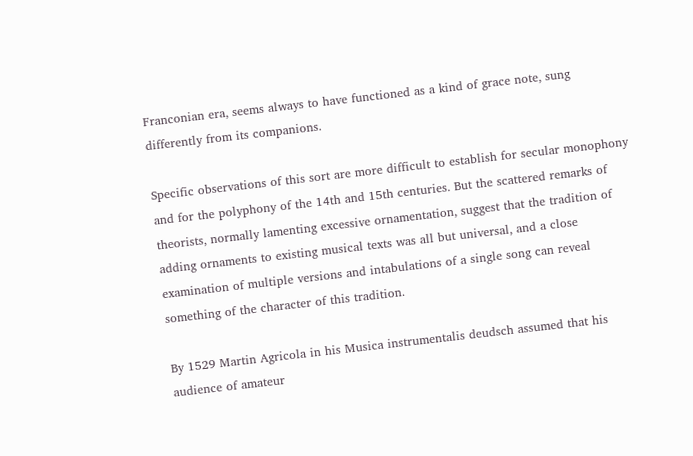Franconian era, seems always to have functioned as a kind of grace note, sung differently from its companions.

Specific observations of this sort are more difficult to establish for secular monophony and for the polyphony of the 14th and 15th centuries. But the scattered remarks of theorists, normally lamenting excessive ornamentation, suggest that the tradition of adding ornaments to existing musical texts was all but universal, and a close examination of multiple versions and intabulations of a single song can reveal something of the character of this tradition.

By 1529 Martin Agricola in his Musica instrumentalis deudsch assumed that his audience of amateur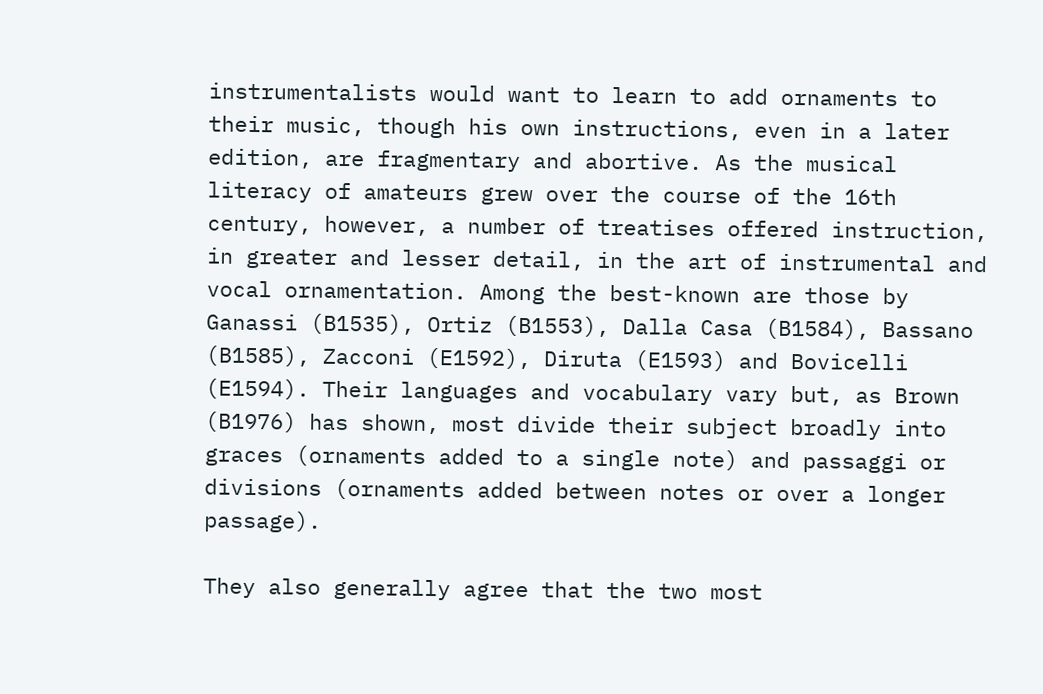instrumentalists would want to learn to add ornaments to their music, though his own instructions, even in a later edition, are fragmentary and abortive. As the musical literacy of amateurs grew over the course of the 16th century, however, a number of treatises offered instruction, in greater and lesser detail, in the art of instrumental and vocal ornamentation. Among the best-known are those by Ganassi (B1535), Ortiz (B1553), Dalla Casa (B1584), Bassano (B1585), Zacconi (E1592), Diruta (E1593) and Bovicelli (E1594). Their languages and vocabulary vary but, as Brown (B1976) has shown, most divide their subject broadly into graces (ornaments added to a single note) and passaggi or divisions (ornaments added between notes or over a longer passage).

They also generally agree that the two most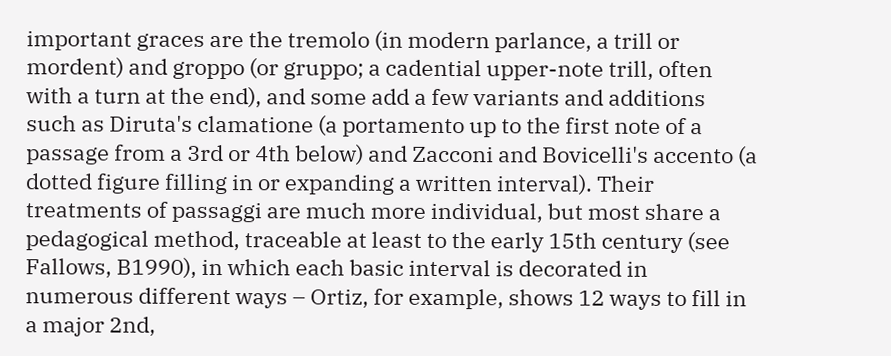important graces are the tremolo (in modern parlance, a trill or mordent) and groppo (or gruppo; a cadential upper-note trill, often with a turn at the end), and some add a few variants and additions such as Diruta's clamatione (a portamento up to the first note of a passage from a 3rd or 4th below) and Zacconi and Bovicelli's accento (a dotted figure filling in or expanding a written interval). Their treatments of passaggi are much more individual, but most share a pedagogical method, traceable at least to the early 15th century (see Fallows, B1990), in which each basic interval is decorated in numerous different ways – Ortiz, for example, shows 12 ways to fill in a major 2nd,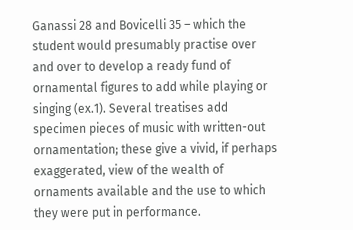Ganassi 28 and Bovicelli 35 – which the student would presumably practise over and over to develop a ready fund of ornamental figures to add while playing or singing (ex.1). Several treatises add specimen pieces of music with written-out ornamentation; these give a vivid, if perhaps exaggerated, view of the wealth of ornaments available and the use to which they were put in performance.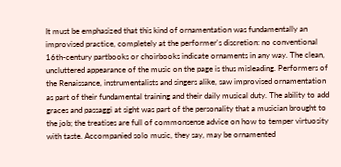It must be emphasized that this kind of ornamentation was fundamentally an improvised practice, completely at the performer's discretion: no conventional 16th-century partbooks or choirbooks indicate ornaments in any way. The clean, uncluttered appearance of the music on the page is thus misleading. Performers of the Renaissance, instrumentalists and singers alike, saw improvised ornamentation as part of their fundamental training and their daily musical duty. The ability to add graces and passaggi at sight was part of the personality that a musician brought to the job; the treatises are full of commonsense advice on how to temper virtuosity with taste. Accompanied solo music, they say, may be ornamented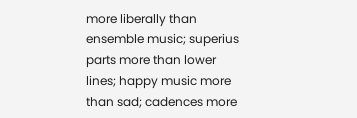more liberally than ensemble music; superius parts more than lower lines; happy music more than sad; cadences more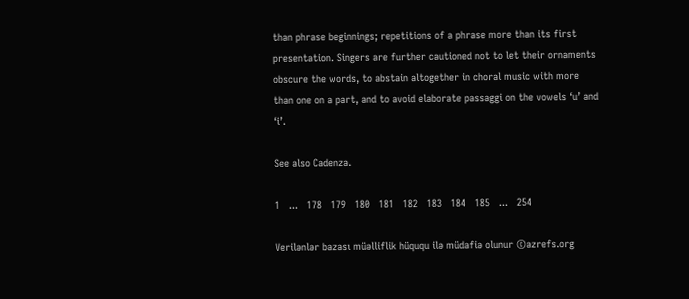than phrase beginnings; repetitions of a phrase more than its first presentation. Singers are further cautioned not to let their ornaments obscure the words, to abstain altogether in choral music with more than one on a part, and to avoid elaborate passaggi on the vowels ‘u’ and ‘i’.

See also Cadenza.

1   ...   178   179   180   181   182   183   184   185   ...   254

Verilənlər bazası müəlliflik hüququ ilə müdafiə olunur ©azrefs.org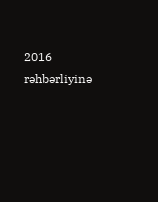2016
rəhbərliyinə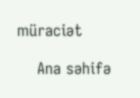müraciət

    Ana səhifə